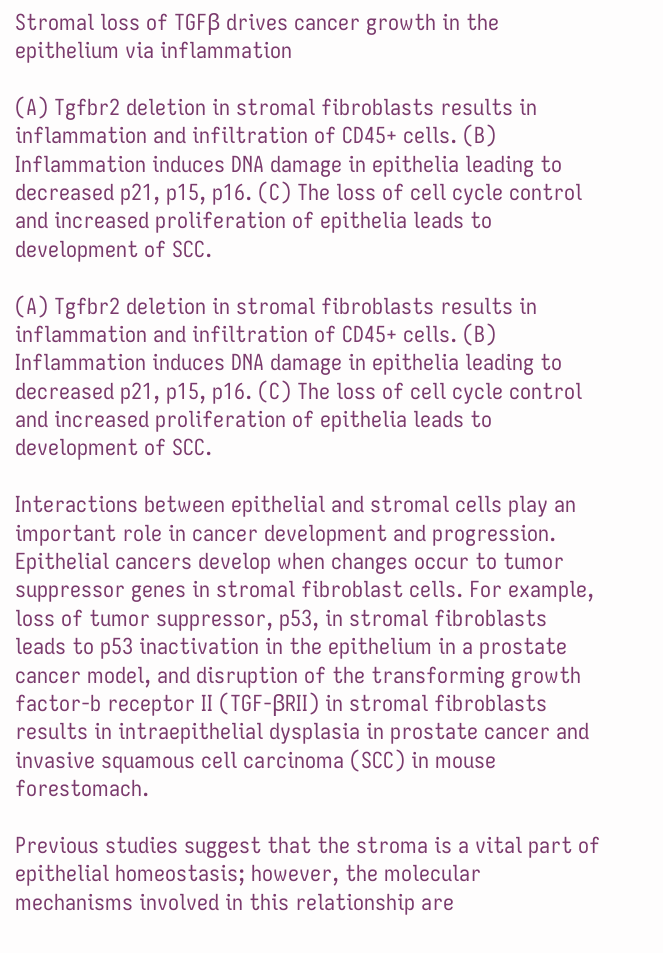Stromal loss of TGFβ drives cancer growth in the epithelium via inflammation

(A) Tgfbr2 deletion in stromal fibroblasts results in inflammation and infiltration of CD45+ cells. (B) Inflammation induces DNA damage in epithelia leading to decreased p21, p15, p16. (C) The loss of cell cycle control and increased proliferation of epithelia leads to development of SCC.

(A) Tgfbr2 deletion in stromal fibroblasts results in inflammation and infiltration of CD45+ cells. (B) Inflammation induces DNA damage in epithelia leading to decreased p21, p15, p16. (C) The loss of cell cycle control and increased proliferation of epithelia leads to development of SCC.

Interactions between epithelial and stromal cells play an important role in cancer development and progression. Epithelial cancers develop when changes occur to tumor suppressor genes in stromal fibroblast cells. For example, loss of tumor suppressor, p53, in stromal fibroblasts leads to p53 inactivation in the epithelium in a prostate cancer model, and disruption of the transforming growth factor-b receptor II (TGF-βRII) in stromal fibroblasts results in intraepithelial dysplasia in prostate cancer and invasive squamous cell carcinoma (SCC) in mouse forestomach.

Previous studies suggest that the stroma is a vital part of epithelial homeostasis; however, the molecular mechanisms involved in this relationship are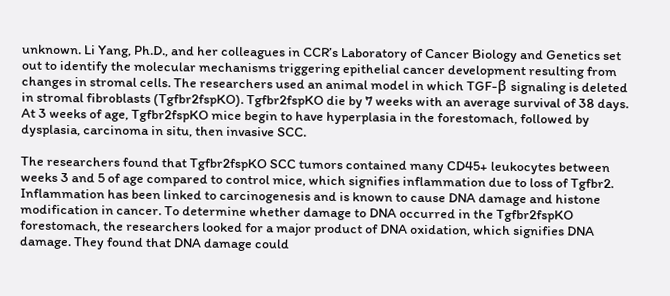unknown. Li Yang, Ph.D., and her colleagues in CCR’s Laboratory of Cancer Biology and Genetics set out to identify the molecular mechanisms triggering epithelial cancer development resulting from changes in stromal cells. The researchers used an animal model in which TGF-β signaling is deleted in stromal fibroblasts (Tgfbr2fspKO). Tgfbr2fspKO die by 7 weeks with an average survival of 38 days. At 3 weeks of age, Tgfbr2fspKO mice begin to have hyperplasia in the forestomach, followed by dysplasia, carcinoma in situ, then invasive SCC.

The researchers found that Tgfbr2fspKO SCC tumors contained many CD45+ leukocytes between weeks 3 and 5 of age compared to control mice, which signifies inflammation due to loss of Tgfbr2. Inflammation has been linked to carcinogenesis and is known to cause DNA damage and histone modification in cancer. To determine whether damage to DNA occurred in the Tgfbr2fspKO forestomach, the researchers looked for a major product of DNA oxidation, which signifies DNA damage. They found that DNA damage could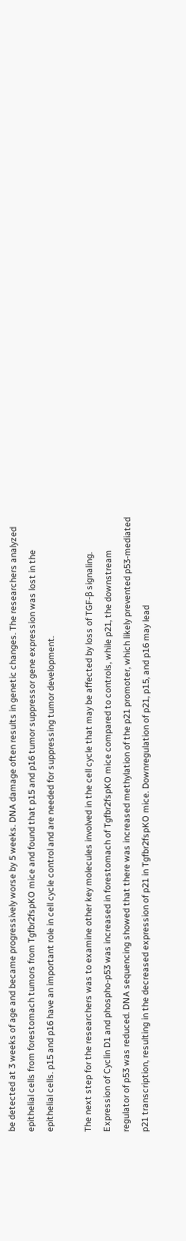be detected at 3 weeks of age and became progressively worse by 5 weeks. DNA damage often results in genetic changes. The researchers analyzed epithelial cells from forestomach tumors from Tgfbr2fspKO mice and found that p15 and p16 tumor suppressor gene expression was lost in the epithelial cells. p15 and p16 have an important role in cell cycle control and are needed for suppressing tumor development.

The next step for the researchers was to examine other key molecules involved in the cell cycle that may be affected by loss of TGF-β signaling. Expression of Cyclin D1 and phospho-p53 was increased in forestomach of Tgfbr2fspKO mice compared to controls, while p21, the downstream regulator of p53 was reduced. DNA sequencing showed that there was increased methylation of the p21 promoter, which likely prevented p53-mediated p21 transcription, resulting in the decreased expression of p21 in Tgfbr2fspKO mice. Downregulation of p21, p15, and p16 may lead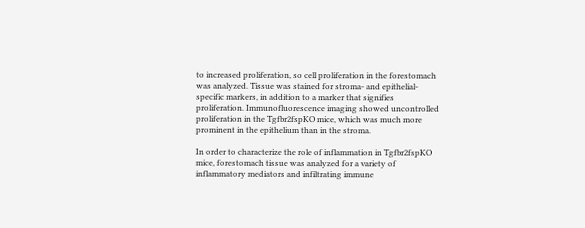to increased proliferation, so cell proliferation in the forestomach was analyzed. Tissue was stained for stroma- and epithelial-specific markers, in addition to a marker that signifies proliferation. Immunofluorescence imaging showed uncontrolled proliferation in the Tgfbr2fspKO mice, which was much more prominent in the epithelium than in the stroma.

In order to characterize the role of inflammation in Tgfbr2fspKO mice, forestomach tissue was analyzed for a variety of inflammatory mediators and infiltrating immune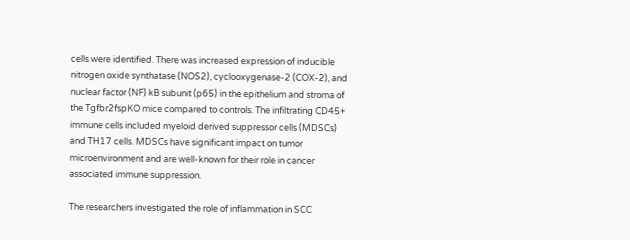cells were identified. There was increased expression of inducible nitrogen oxide synthatase (NOS2), cyclooxygenase-2 (COX-2), and nuclear factor (NF) kB subunit (p65) in the epithelium and stroma of the Tgfbr2fspKO mice compared to controls. The infiltrating CD45+ immune cells included myeloid derived suppressor cells (MDSCs) and TH17 cells. MDSCs have significant impact on tumor microenvironment and are well-known for their role in cancer associated immune suppression.

The researchers investigated the role of inflammation in SCC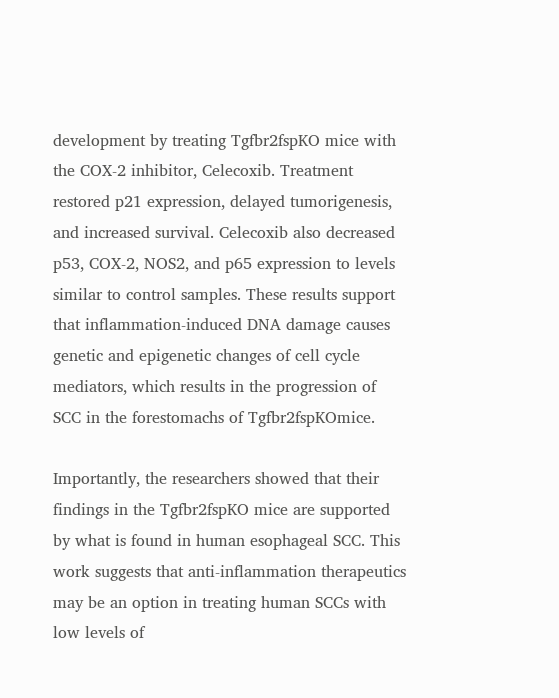development by treating Tgfbr2fspKO mice with the COX-2 inhibitor, Celecoxib. Treatment restored p21 expression, delayed tumorigenesis, and increased survival. Celecoxib also decreased p53, COX-2, NOS2, and p65 expression to levels similar to control samples. These results support that inflammation-induced DNA damage causes genetic and epigenetic changes of cell cycle mediators, which results in the progression of SCC in the forestomachs of Tgfbr2fspKOmice.

Importantly, the researchers showed that their findings in the Tgfbr2fspKO mice are supported by what is found in human esophageal SCC. This work suggests that anti-inflammation therapeutics may be an option in treating human SCCs with low levels of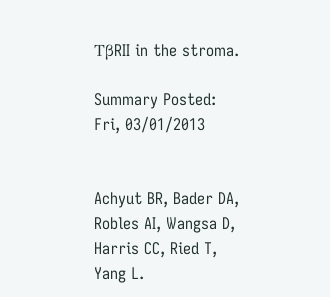TβRII in the stroma.

Summary Posted: Fri, 03/01/2013


Achyut BR, Bader DA, Robles AI, Wangsa D, Harris CC, Ried T, Yang L.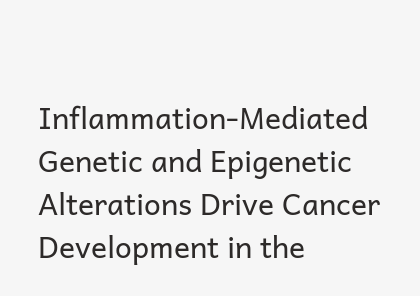Inflammation-Mediated Genetic and Epigenetic Alterations Drive Cancer Development in the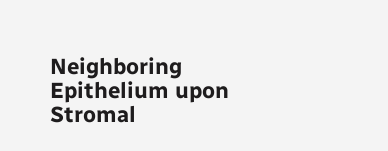Neighboring Epithelium upon Stromal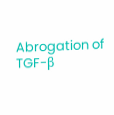Abrogation of TGF-β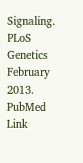Signaling. PLoS Genetics February 2013. PubMed Link